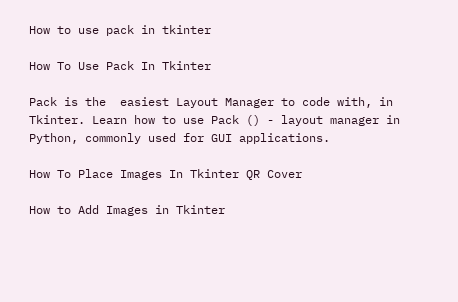How to use pack in tkinter

How To Use Pack In Tkinter

Pack is the  easiest Layout Manager to code with, in Tkinter. Learn how to use Pack () - layout manager in Python, commonly used for GUI applications.

How To Place Images In Tkinter QR Cover

How to Add Images in Tkinter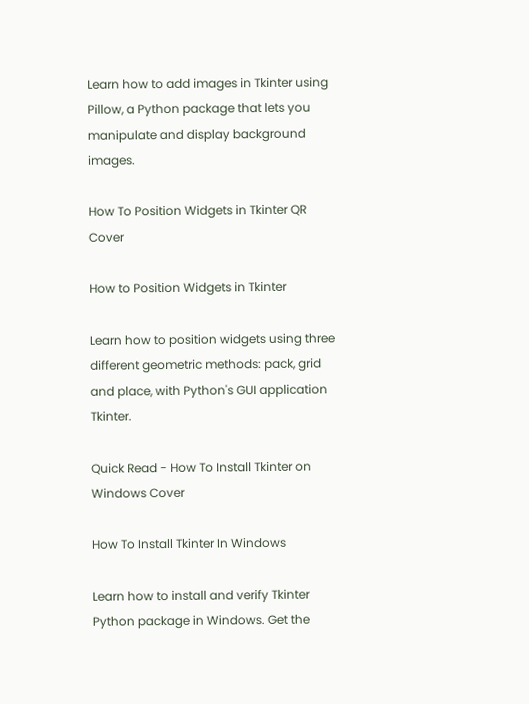Learn how to add images in Tkinter using Pillow, a Python package that lets you manipulate and display background images.

How To Position Widgets in Tkinter QR Cover

How to Position Widgets in Tkinter

Learn how to position widgets using three different geometric methods: pack, grid and place, with Python's GUI application Tkinter.

Quick Read - How To Install Tkinter on Windows Cover

How To Install Tkinter In Windows

Learn how to install and verify Tkinter Python package in Windows. Get the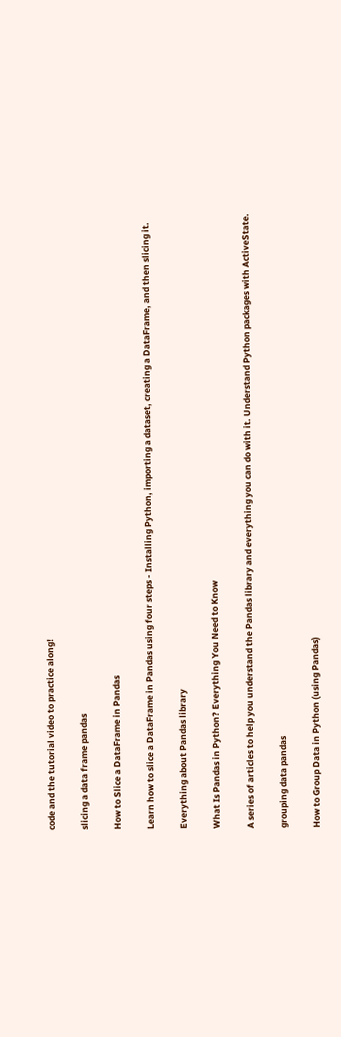code and the tutorial video to practice along!

slicing a data frame pandas

How to Slice a DataFrame in Pandas

Learn how to slice a DataFrame in Pandas using four steps - Installing Python, importing a dataset, creating a DataFrame, and then slicing it.

Everything about Pandas library

What Is Pandas in Python? Everything You Need to Know

A series of articles to help you understand the Pandas library and everything you can do with it. Understand Python packages with ActiveState.

grouping data pandas

How to Group Data in Python (using Pandas)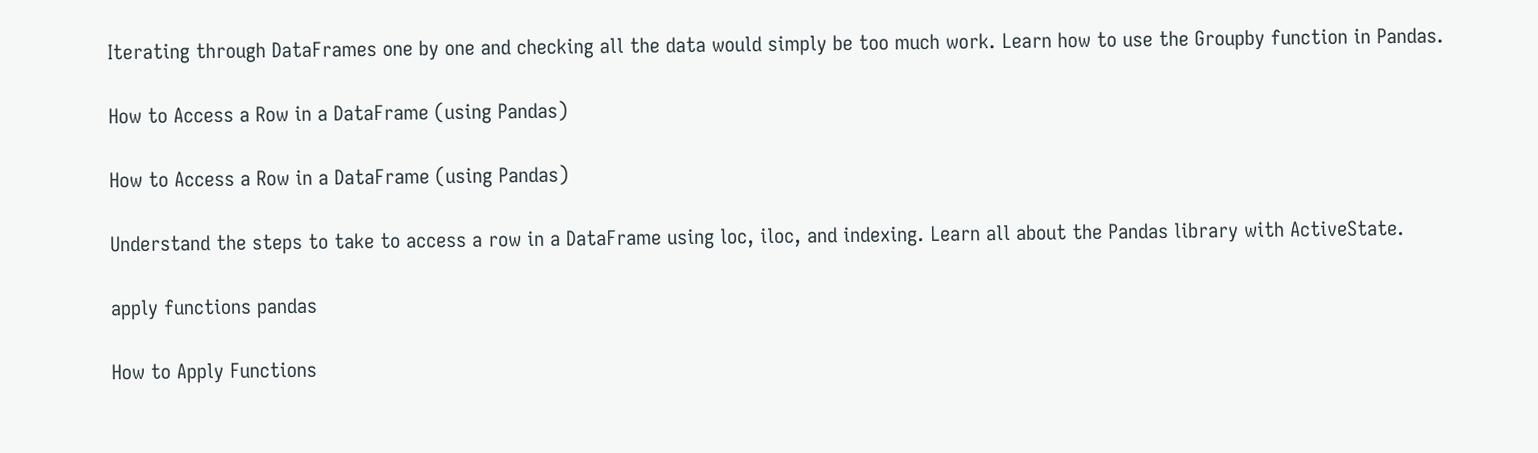Iterating through DataFrames one by one and checking all the data would simply be too much work. Learn how to use the Groupby function in Pandas.

How to Access a Row in a DataFrame (using Pandas)

How to Access a Row in a DataFrame (using Pandas)

Understand the steps to take to access a row in a DataFrame using loc, iloc, and indexing. Learn all about the Pandas library with ActiveState.

apply functions pandas

How to Apply Functions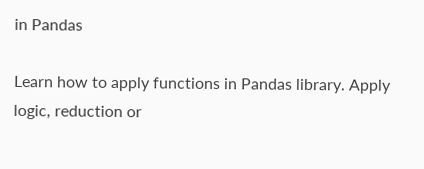in Pandas

Learn how to apply functions in Pandas library. Apply logic, reduction or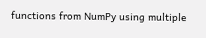functions from NumPy using multiple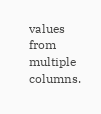values from multiple columns.